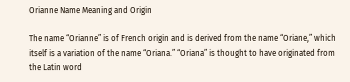Orianne Name Meaning and Origin

The name “Orianne” is of French origin and is derived from the name “Oriane,” which itself is a variation of the name “Oriana.” “Oriana” is thought to have originated from the Latin word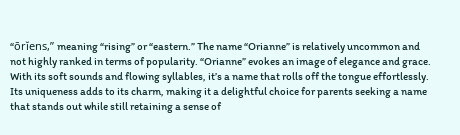“ōrĭens,” meaning “rising” or “eastern.” The name “Orianne” is relatively uncommon and not highly ranked in terms of popularity. “Orianne” evokes an image of elegance and grace. With its soft sounds and flowing syllables, it’s a name that rolls off the tongue effortlessly. Its uniqueness adds to its charm, making it a delightful choice for parents seeking a name that stands out while still retaining a sense of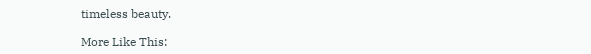timeless beauty.

More Like This: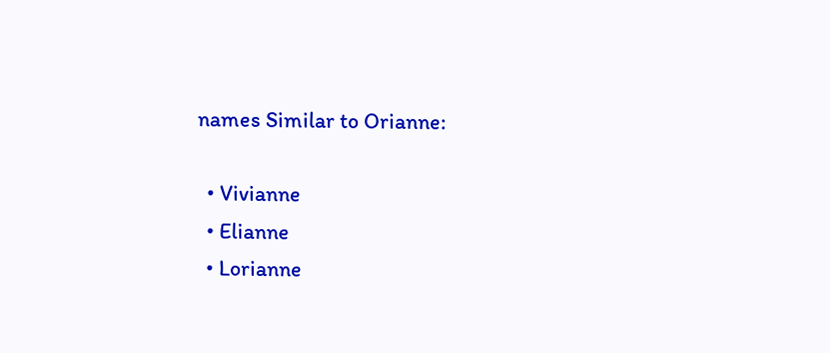names Similar to Orianne:

  • Vivianne
  • Elianne
  • Lorianne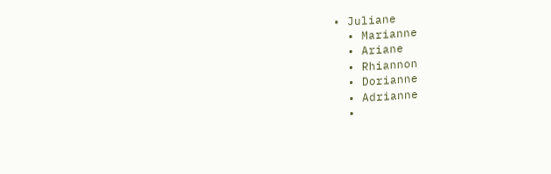• Juliane
  • Marianne
  • Ariane
  • Rhiannon
  • Dorianne
  • Adrianne
  •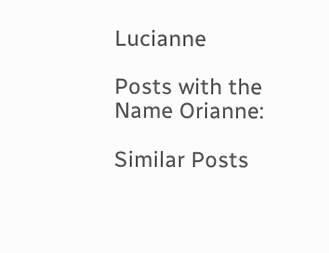Lucianne

Posts with the Name Orianne:

Similar Posts